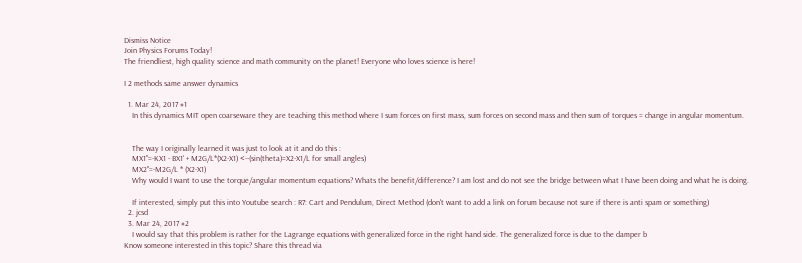Dismiss Notice
Join Physics Forums Today!
The friendliest, high quality science and math community on the planet! Everyone who loves science is here!

I 2 methods same answer dynamics

  1. Mar 24, 2017 #1
    In this dynamics MIT open coarseware they are teaching this method where I sum forces on first mass, sum forces on second mass and then sum of torques = change in angular momentum.


    The way I originally learned it was just to look at it and do this :
    MX1''=-KX1 - BX1' + M2G/L*(X2-X1) <--(sin(theta)=X2-X1/L for small angles)
    MX2''=-M2G/L * (X2-X1)
    Why would I want to use the torque/angular momentum equations? Whats the benefit/difference? I am lost and do not see the bridge between what I have been doing and what he is doing.

    If interested, simply put this into Youtube search : R7: Cart and Pendulum, Direct Method (don't want to add a link on forum because not sure if there is anti spam or something)
  2. jcsd
  3. Mar 24, 2017 #2
    I would say that this problem is rather for the Lagrange equations with generalized force in the right hand side. The generalized force is due to the damper b
Know someone interested in this topic? Share this thread via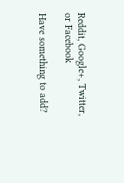Reddit, Google+, Twitter, or Facebook

Have something to add?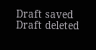Draft saved Draft deleted